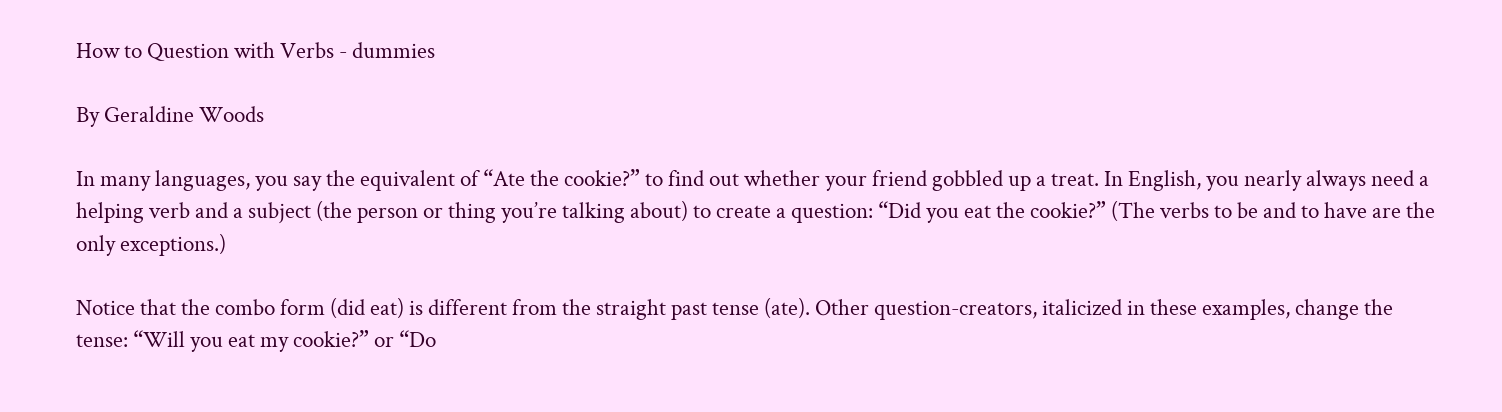How to Question with Verbs - dummies

By Geraldine Woods

In many languages, you say the equivalent of “Ate the cookie?” to find out whether your friend gobbled up a treat. In English, you nearly always need a helping verb and a subject (the person or thing you’re talking about) to create a question: “Did you eat the cookie?” (The verbs to be and to have are the only exceptions.)

Notice that the combo form (did eat) is different from the straight past tense (ate). Other question-creators, italicized in these examples, change the tense: “Will you eat my cookie?” or “Do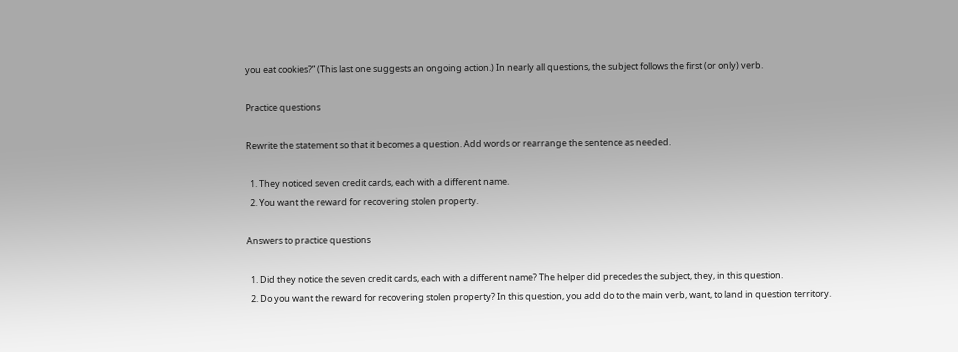you eat cookies?” (This last one suggests an ongoing action.) In nearly all questions, the subject follows the first (or only) verb.

Practice questions

Rewrite the statement so that it becomes a question. Add words or rearrange the sentence as needed.

  1. They noticed seven credit cards, each with a different name.
  2. You want the reward for recovering stolen property.

Answers to practice questions

  1. Did they notice the seven credit cards, each with a different name? The helper did precedes the subject, they, in this question.
  2. Do you want the reward for recovering stolen property? In this question, you add do to the main verb, want, to land in question territory.